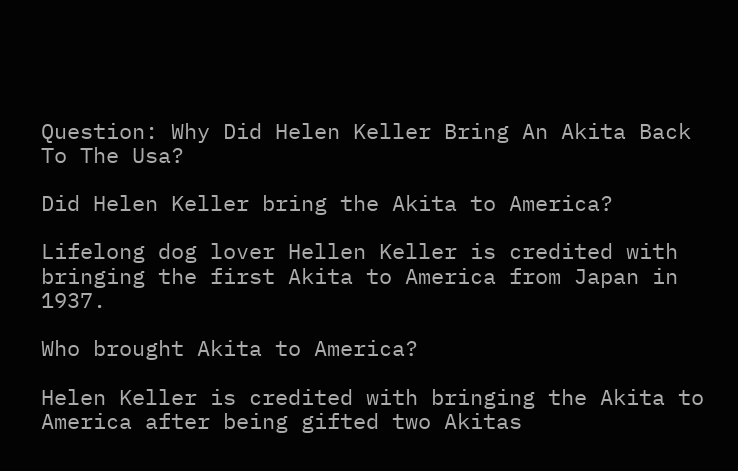Question: Why Did Helen Keller Bring An Akita Back To The Usa?

Did Helen Keller bring the Akita to America?

Lifelong dog lover Hellen Keller is credited with bringing the first Akita to America from Japan in 1937.

Who brought Akita to America?

Helen Keller is credited with bringing the Akita to America after being gifted two Akitas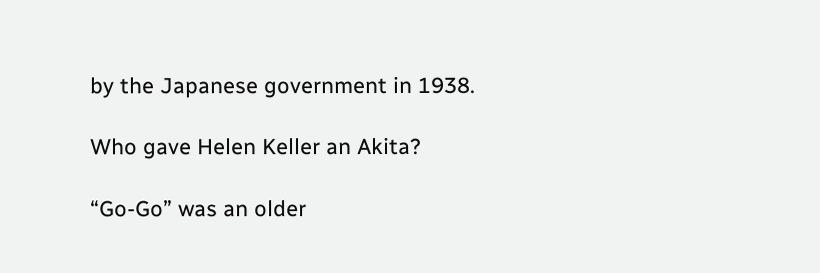by the Japanese government in 1938.

Who gave Helen Keller an Akita?

“Go-Go” was an older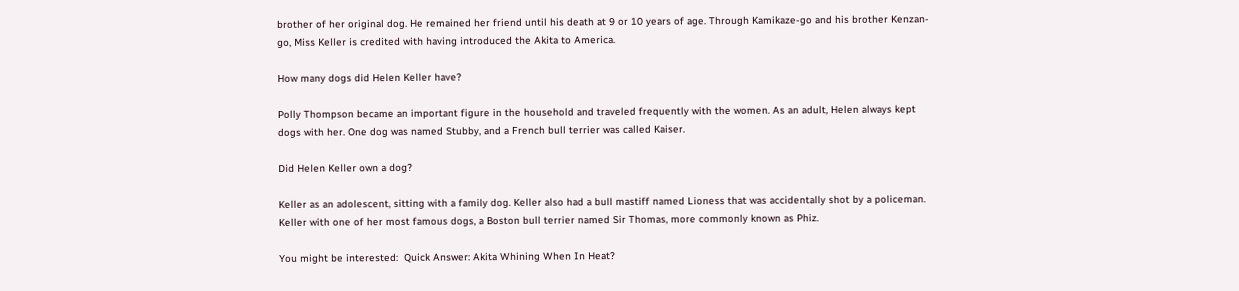brother of her original dog. He remained her friend until his death at 9 or 10 years of age. Through Kamikaze-go and his brother Kenzan-go, Miss Keller is credited with having introduced the Akita to America.

How many dogs did Helen Keller have?

Polly Thompson became an important figure in the household and traveled frequently with the women. As an adult, Helen always kept dogs with her. One dog was named Stubby, and a French bull terrier was called Kaiser.

Did Helen Keller own a dog?

Keller as an adolescent, sitting with a family dog. Keller also had a bull mastiff named Lioness that was accidentally shot by a policeman. Keller with one of her most famous dogs, a Boston bull terrier named Sir Thomas, more commonly known as Phiz.

You might be interested:  Quick Answer: Akita Whining When In Heat?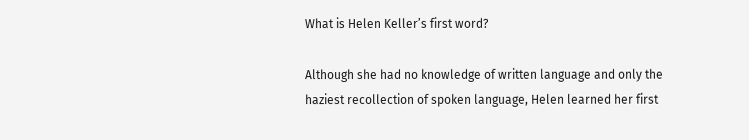What is Helen Keller’s first word?

Although she had no knowledge of written language and only the haziest recollection of spoken language, Helen learned her first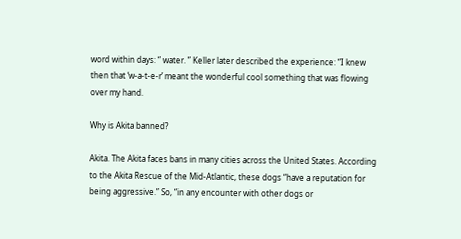word within days: “ water. ” Keller later described the experience: “I knew then that ‘w-a-t-e-r’ meant the wonderful cool something that was flowing over my hand.

Why is Akita banned?

Akita. The Akita faces bans in many cities across the United States. According to the Akita Rescue of the Mid-Atlantic, these dogs “have a reputation for being aggressive.” So, “in any encounter with other dogs or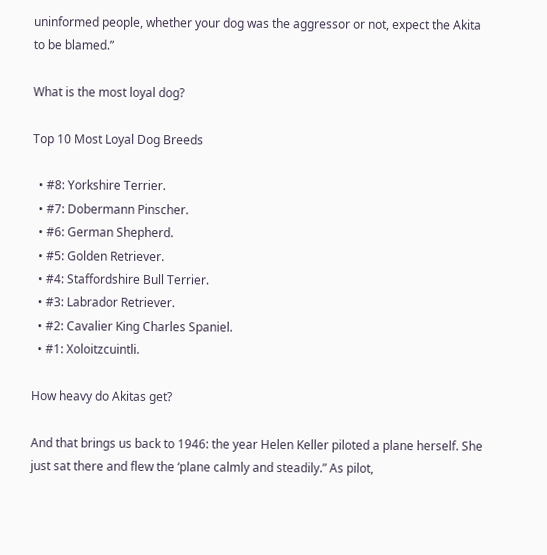uninformed people, whether your dog was the aggressor or not, expect the Akita to be blamed.”

What is the most loyal dog?

Top 10 Most Loyal Dog Breeds

  • #8: Yorkshire Terrier.
  • #7: Dobermann Pinscher.
  • #6: German Shepherd.
  • #5: Golden Retriever.
  • #4: Staffordshire Bull Terrier.
  • #3: Labrador Retriever.
  • #2: Cavalier King Charles Spaniel.
  • #1: Xoloitzcuintli.

How heavy do Akitas get?

And that brings us back to 1946: the year Helen Keller piloted a plane herself. She just sat there and flew the ‘plane calmly and steadily.” As pilot,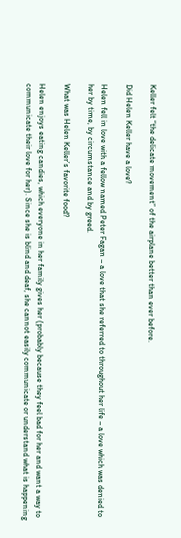Keller felt “the delicate movement” of the airplane better than ever before.

Did Helen Keller have a love?

Helen fell in love with a fellow named Peter Fagan – a love that she referred to throughout her life – a love which was denied to her by time, by circumstance and by greed.

What was Helen Keller’s favorite food?

Helen enjoys eating candies, which everyone in her family gives her (probably because they feel bad for her and want a way to communicate their love for her). Since she is blind and deaf, she cannot easily communicate or understand what is happening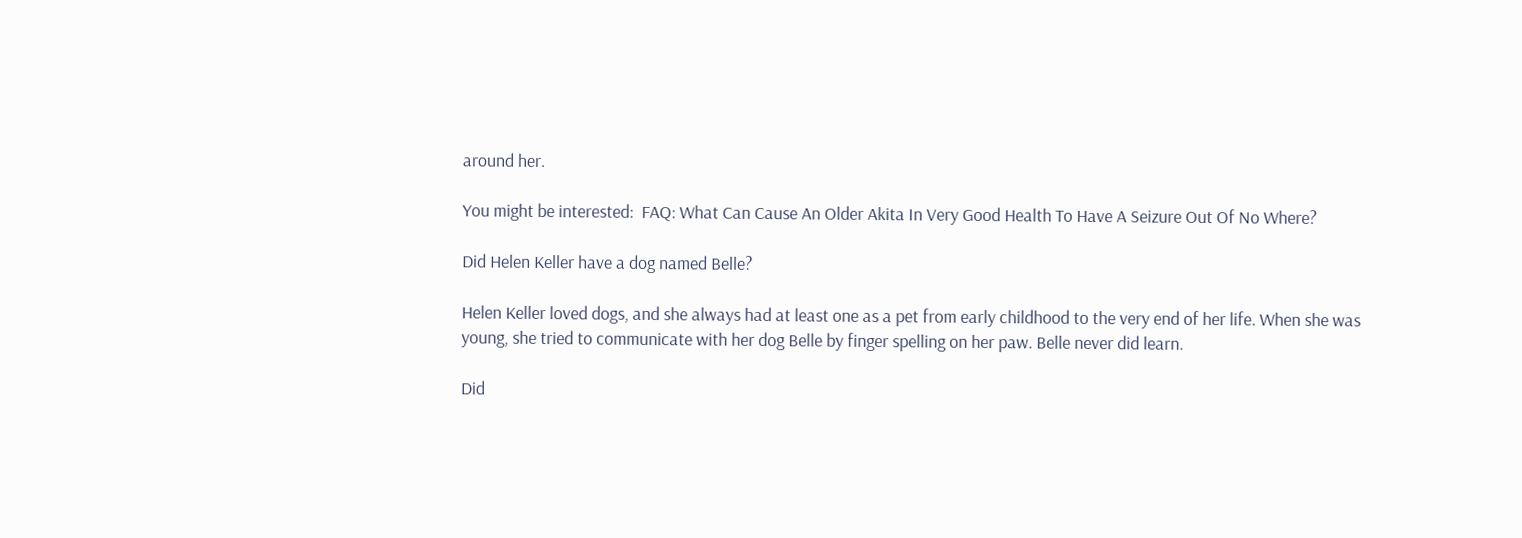around her.

You might be interested:  FAQ: What Can Cause An Older Akita In Very Good Health To Have A Seizure Out Of No Where?

Did Helen Keller have a dog named Belle?

Helen Keller loved dogs, and she always had at least one as a pet from early childhood to the very end of her life. When she was young, she tried to communicate with her dog Belle by finger spelling on her paw. Belle never did learn.

Did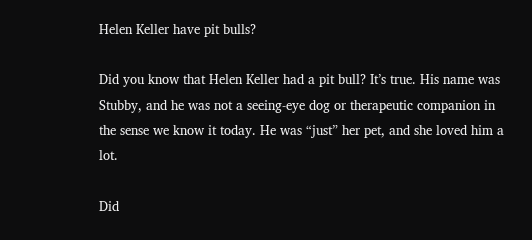Helen Keller have pit bulls?

Did you know that Helen Keller had a pit bull? It’s true. His name was Stubby, and he was not a seeing-eye dog or therapeutic companion in the sense we know it today. He was “just” her pet, and she loved him a lot.

Did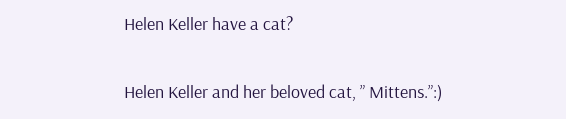Helen Keller have a cat?

Helen Keller and her beloved cat, ” Mittens.”:)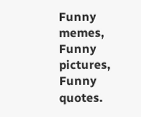Funny memes, Funny pictures, Funny quotes.